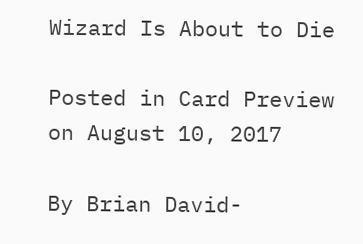Wizard Is About to Die

Posted in Card Preview on August 10, 2017

By Brian David-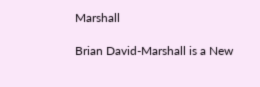Marshall

Brian David-Marshall is a New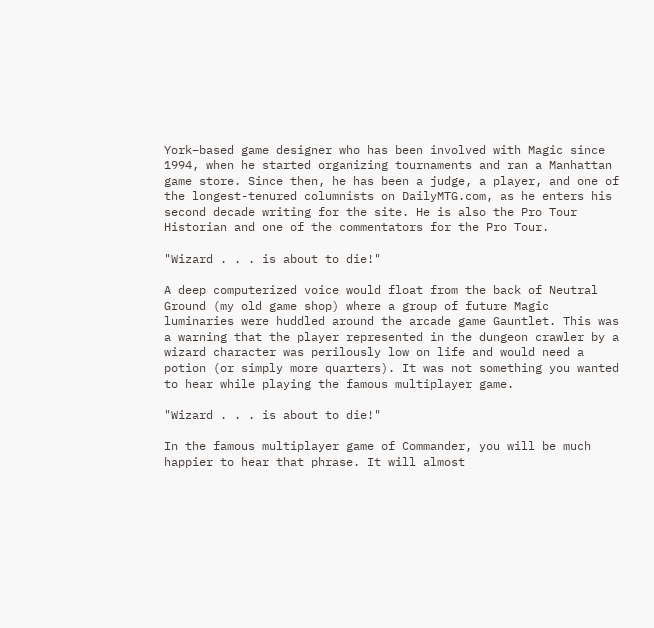York–based game designer who has been involved with Magic since 1994, when he started organizing tournaments and ran a Manhattan game store. Since then, he has been a judge, a player, and one of the longest-tenured columnists on DailyMTG.com, as he enters his second decade writing for the site. He is also the Pro Tour Historian and one of the commentators for the Pro Tour.

"Wizard . . . is about to die!"

A deep computerized voice would float from the back of Neutral Ground (my old game shop) where a group of future Magic luminaries were huddled around the arcade game Gauntlet. This was a warning that the player represented in the dungeon crawler by a wizard character was perilously low on life and would need a potion (or simply more quarters). It was not something you wanted to hear while playing the famous multiplayer game.

"Wizard . . . is about to die!"

In the famous multiplayer game of Commander, you will be much happier to hear that phrase. It will almost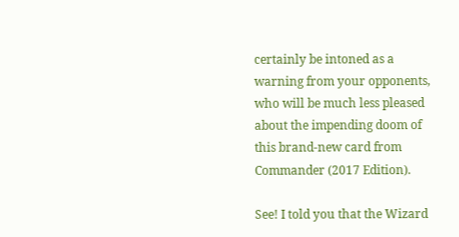certainly be intoned as a warning from your opponents, who will be much less pleased about the impending doom of this brand-new card from Commander (2017 Edition).

See! I told you that the Wizard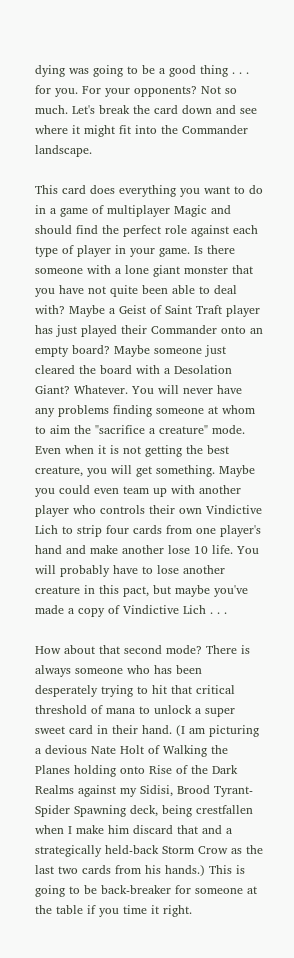dying was going to be a good thing . . . for you. For your opponents? Not so much. Let's break the card down and see where it might fit into the Commander landscape.

This card does everything you want to do in a game of multiplayer Magic and should find the perfect role against each type of player in your game. Is there someone with a lone giant monster that you have not quite been able to deal with? Maybe a Geist of Saint Traft player has just played their Commander onto an empty board? Maybe someone just cleared the board with a Desolation Giant? Whatever. You will never have any problems finding someone at whom to aim the "sacrifice a creature" mode. Even when it is not getting the best creature, you will get something. Maybe you could even team up with another player who controls their own Vindictive Lich to strip four cards from one player's hand and make another lose 10 life. You will probably have to lose another creature in this pact, but maybe you've made a copy of Vindictive Lich . . .

How about that second mode? There is always someone who has been desperately trying to hit that critical threshold of mana to unlock a super sweet card in their hand. (I am picturing a devious Nate Holt of Walking the Planes holding onto Rise of the Dark Realms against my Sidisi, Brood Tyrant-Spider Spawning deck, being crestfallen when I make him discard that and a strategically held-back Storm Crow as the last two cards from his hands.) This is going to be back-breaker for someone at the table if you time it right.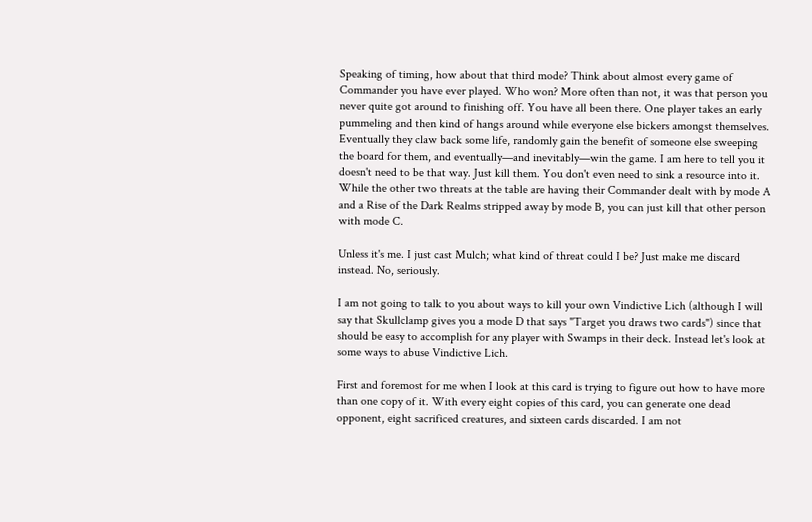Speaking of timing, how about that third mode? Think about almost every game of Commander you have ever played. Who won? More often than not, it was that person you never quite got around to finishing off. You have all been there. One player takes an early pummeling and then kind of hangs around while everyone else bickers amongst themselves. Eventually they claw back some life, randomly gain the benefit of someone else sweeping the board for them, and eventually—and inevitably—win the game. I am here to tell you it doesn't need to be that way. Just kill them. You don't even need to sink a resource into it. While the other two threats at the table are having their Commander dealt with by mode A and a Rise of the Dark Realms stripped away by mode B, you can just kill that other person with mode C.

Unless it's me. I just cast Mulch; what kind of threat could I be? Just make me discard instead. No, seriously.

I am not going to talk to you about ways to kill your own Vindictive Lich (although I will say that Skullclamp gives you a mode D that says "Target you draws two cards") since that should be easy to accomplish for any player with Swamps in their deck. Instead let's look at some ways to abuse Vindictive Lich.

First and foremost for me when I look at this card is trying to figure out how to have more than one copy of it. With every eight copies of this card, you can generate one dead opponent, eight sacrificed creatures, and sixteen cards discarded. I am not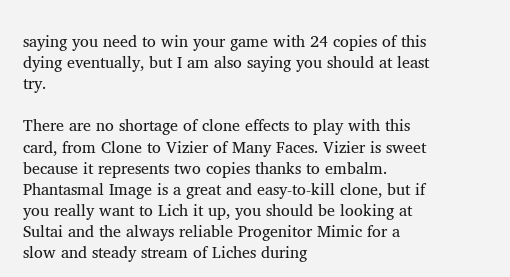saying you need to win your game with 24 copies of this dying eventually, but I am also saying you should at least try.

There are no shortage of clone effects to play with this card, from Clone to Vizier of Many Faces. Vizier is sweet because it represents two copies thanks to embalm. Phantasmal Image is a great and easy-to-kill clone, but if you really want to Lich it up, you should be looking at Sultai and the always reliable Progenitor Mimic for a slow and steady stream of Liches during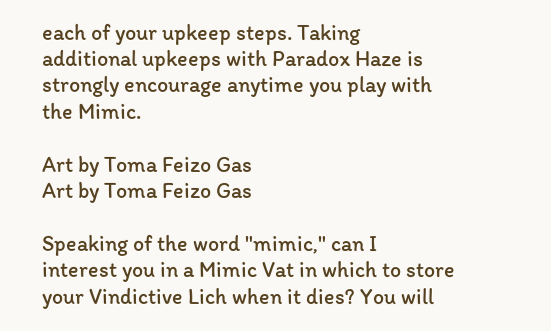each of your upkeep steps. Taking additional upkeeps with Paradox Haze is strongly encourage anytime you play with the Mimic.

Art by Toma Feizo Gas
Art by Toma Feizo Gas

Speaking of the word "mimic," can I interest you in a Mimic Vat in which to store your Vindictive Lich when it dies? You will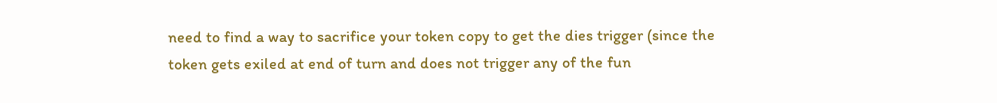need to find a way to sacrifice your token copy to get the dies trigger (since the token gets exiled at end of turn and does not trigger any of the fun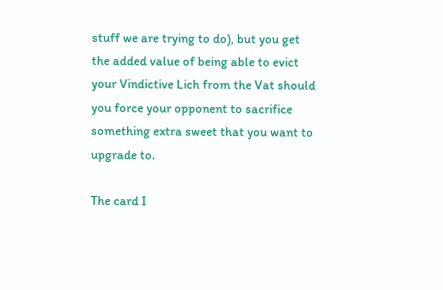stuff we are trying to do), but you get the added value of being able to evict your Vindictive Lich from the Vat should you force your opponent to sacrifice something extra sweet that you want to upgrade to.

The card I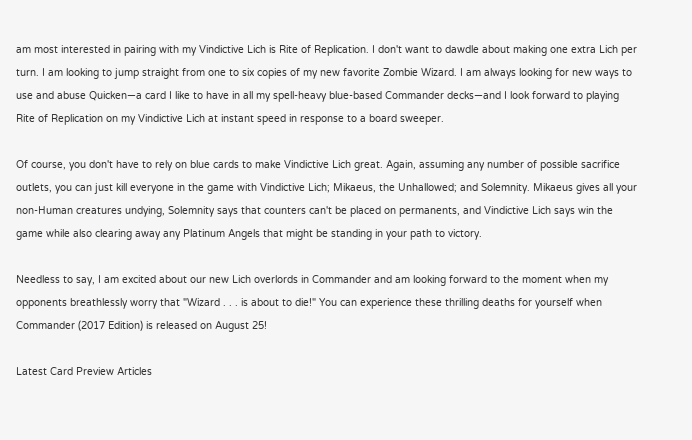am most interested in pairing with my Vindictive Lich is Rite of Replication. I don't want to dawdle about making one extra Lich per turn. I am looking to jump straight from one to six copies of my new favorite Zombie Wizard. I am always looking for new ways to use and abuse Quicken—a card I like to have in all my spell-heavy blue-based Commander decks—and I look forward to playing Rite of Replication on my Vindictive Lich at instant speed in response to a board sweeper.

Of course, you don't have to rely on blue cards to make Vindictive Lich great. Again, assuming any number of possible sacrifice outlets, you can just kill everyone in the game with Vindictive Lich; Mikaeus, the Unhallowed; and Solemnity. Mikaeus gives all your non-Human creatures undying, Solemnity says that counters can't be placed on permanents, and Vindictive Lich says win the game while also clearing away any Platinum Angels that might be standing in your path to victory.

Needless to say, I am excited about our new Lich overlords in Commander and am looking forward to the moment when my opponents breathlessly worry that "Wizard . . . is about to die!" You can experience these thrilling deaths for yourself when Commander (2017 Edition) is released on August 25!

Latest Card Preview Articles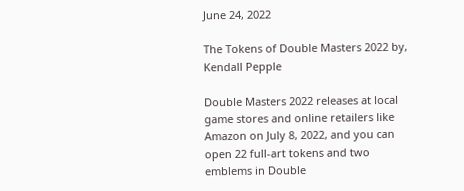June 24, 2022

The Tokens of Double Masters 2022 by, Kendall Pepple

Double Masters 2022 releases at local game stores and online retailers like Amazon on July 8, 2022, and you can open 22 full-art tokens and two emblems in Double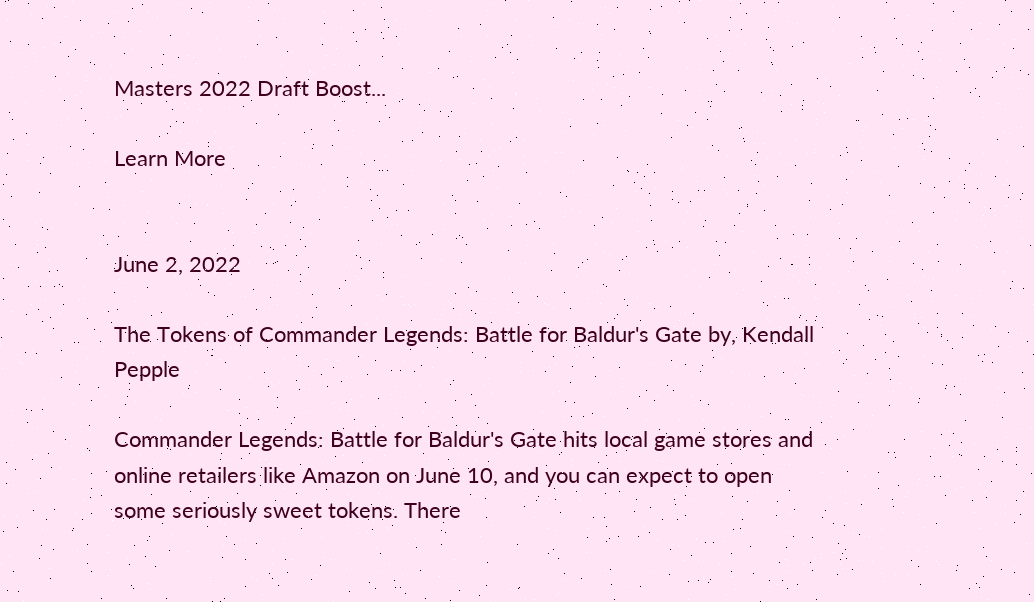Masters 2022 Draft Boost...

Learn More


June 2, 2022

The Tokens of Commander Legends: Battle for Baldur's Gate by, Kendall Pepple

Commander Legends: Battle for Baldur's Gate hits local game stores and online retailers like Amazon on June 10, and you can expect to open some seriously sweet tokens. There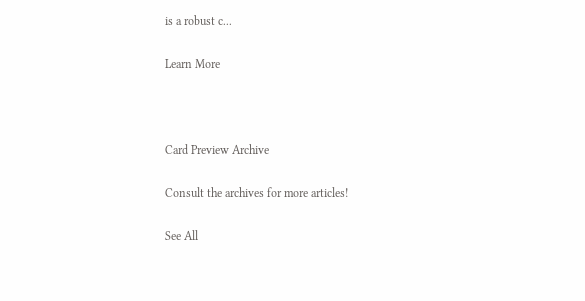is a robust c...

Learn More



Card Preview Archive

Consult the archives for more articles!

See All